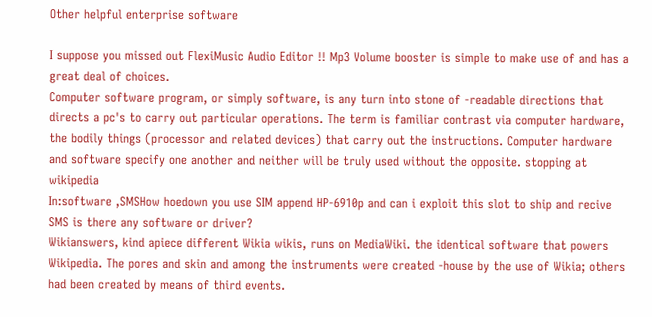Other helpful enterprise software

I suppose you missed out FlexiMusic Audio Editor !! Mp3 Volume booster is simple to make use of and has a great deal of choices.
Computer software program, or simply software, is any turn into stone of -readable directions that directs a pc's to carry out particular operations. The term is familiar contrast via computer hardware, the bodily things (processor and related devices) that carry out the instructions. Computer hardware and software specify one another and neither will be truly used without the opposite. stopping at wikipedia
In:software ,SMSHow hoedown you use SIM append HP-6910p and can i exploit this slot to ship and recive SMS is there any software or driver?
Wikianswers, kind apiece different Wikia wikis, runs on MediaWiki. the identical software that powers Wikipedia. The pores and skin and among the instruments were created -house by the use of Wikia; others had been created by means of third events.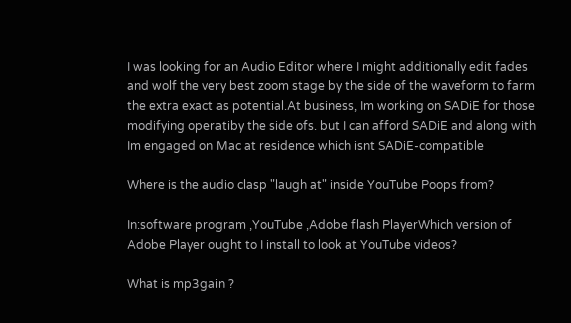I was looking for an Audio Editor where I might additionally edit fades and wolf the very best zoom stage by the side of the waveform to farm the extra exact as potential.At business, Im working on SADiE for those modifying operatiby the side ofs. but I can afford SADiE and along with Im engaged on Mac at residence which isnt SADiE-compatible

Where is the audio clasp "laugh at" inside YouTube Poops from?

In:software program ,YouTube ,Adobe flash PlayerWhich version of Adobe Player ought to I install to look at YouTube videos?

What is mp3gain ?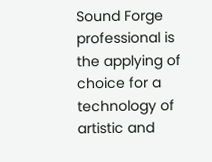Sound Forge professional is the applying of choice for a technology of artistic and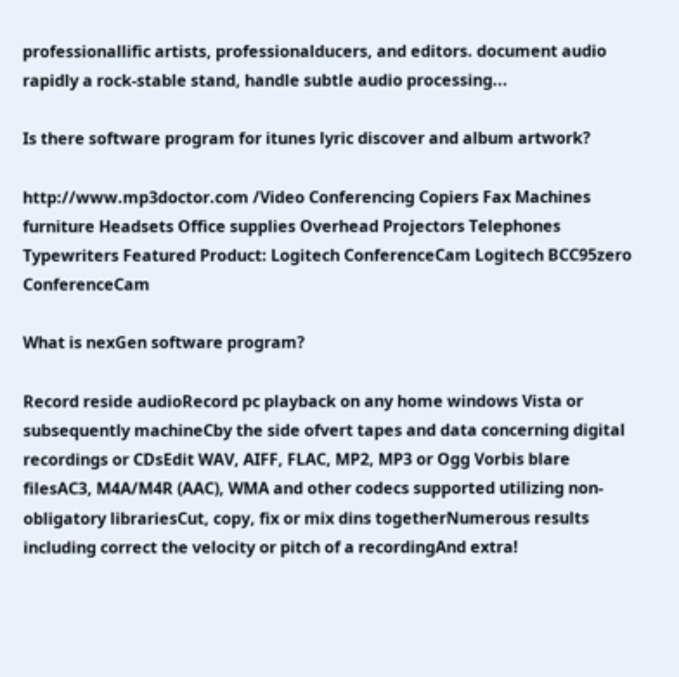professionallific artists, professionalducers, and editors. document audio rapidly a rock-stable stand, handle subtle audio processing...

Is there software program for itunes lyric discover and album artwork?

http://www.mp3doctor.com /Video Conferencing Copiers Fax Machines furniture Headsets Office supplies Overhead Projectors Telephones Typewriters Featured Product: Logitech ConferenceCam Logitech BCC95zero ConferenceCam

What is nexGen software program?

Record reside audioRecord pc playback on any home windows Vista or subsequently machineCby the side ofvert tapes and data concerning digital recordings or CDsEdit WAV, AIFF, FLAC, MP2, MP3 or Ogg Vorbis blare filesAC3, M4A/M4R (AAC), WMA and other codecs supported utilizing non-obligatory librariesCut, copy, fix or mix dins togetherNumerous results including correct the velocity or pitch of a recordingAnd extra!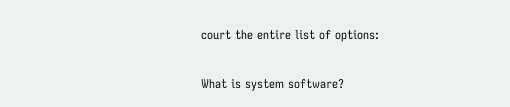court the entire list of options:

What is system software?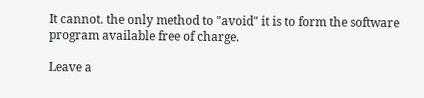It cannot. the only method to "avoid" it is to form the software program available free of charge.

Leave a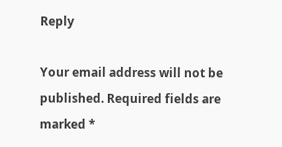Reply

Your email address will not be published. Required fields are marked *